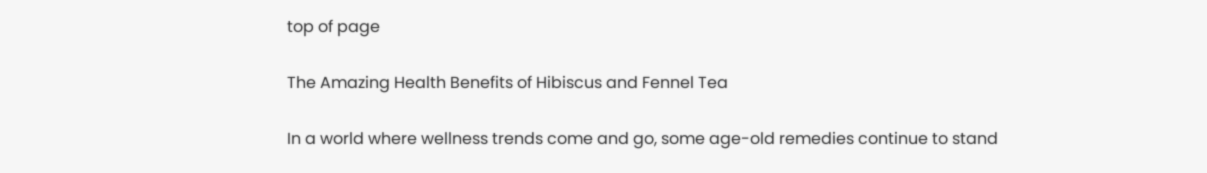top of page

The Amazing Health Benefits of Hibiscus and Fennel Tea

In a world where wellness trends come and go, some age-old remedies continue to stand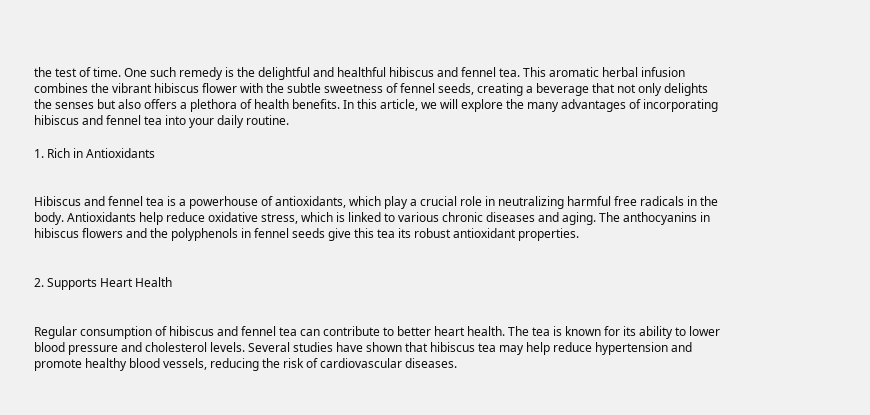the test of time. One such remedy is the delightful and healthful hibiscus and fennel tea. This aromatic herbal infusion combines the vibrant hibiscus flower with the subtle sweetness of fennel seeds, creating a beverage that not only delights the senses but also offers a plethora of health benefits. In this article, we will explore the many advantages of incorporating hibiscus and fennel tea into your daily routine.

1. Rich in Antioxidants


Hibiscus and fennel tea is a powerhouse of antioxidants, which play a crucial role in neutralizing harmful free radicals in the body. Antioxidants help reduce oxidative stress, which is linked to various chronic diseases and aging. The anthocyanins in hibiscus flowers and the polyphenols in fennel seeds give this tea its robust antioxidant properties.


2. Supports Heart Health


Regular consumption of hibiscus and fennel tea can contribute to better heart health. The tea is known for its ability to lower blood pressure and cholesterol levels. Several studies have shown that hibiscus tea may help reduce hypertension and promote healthy blood vessels, reducing the risk of cardiovascular diseases.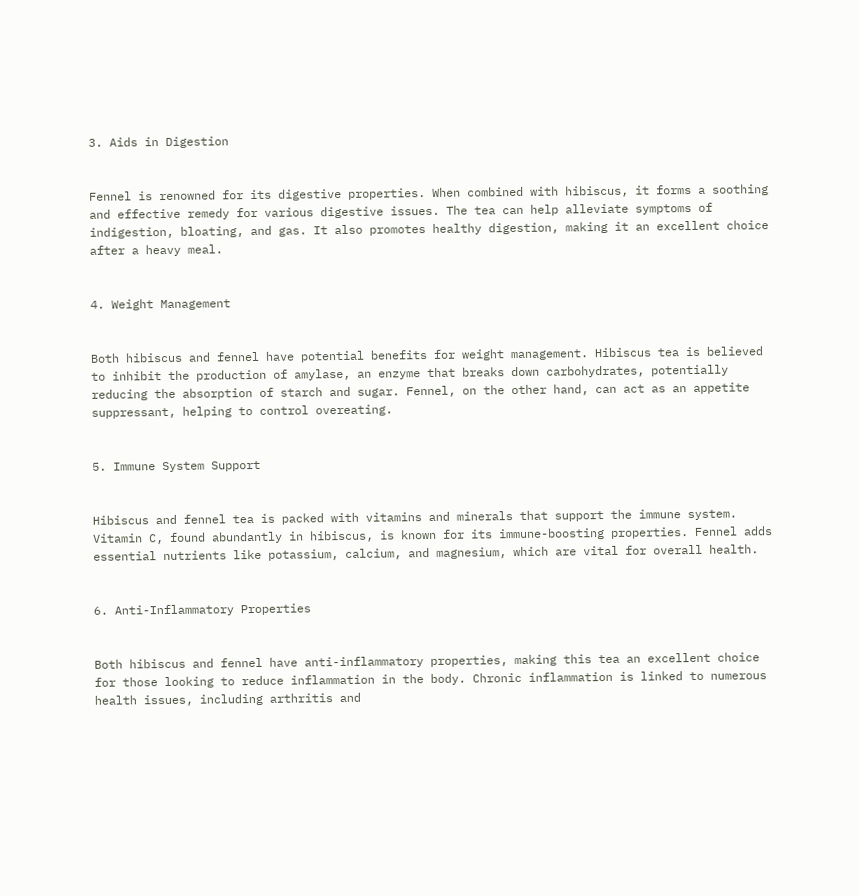3. Aids in Digestion


Fennel is renowned for its digestive properties. When combined with hibiscus, it forms a soothing and effective remedy for various digestive issues. The tea can help alleviate symptoms of indigestion, bloating, and gas. It also promotes healthy digestion, making it an excellent choice after a heavy meal.


4. Weight Management


Both hibiscus and fennel have potential benefits for weight management. Hibiscus tea is believed to inhibit the production of amylase, an enzyme that breaks down carbohydrates, potentially reducing the absorption of starch and sugar. Fennel, on the other hand, can act as an appetite suppressant, helping to control overeating.


5. Immune System Support


Hibiscus and fennel tea is packed with vitamins and minerals that support the immune system. Vitamin C, found abundantly in hibiscus, is known for its immune-boosting properties. Fennel adds essential nutrients like potassium, calcium, and magnesium, which are vital for overall health.


6. Anti-Inflammatory Properties


Both hibiscus and fennel have anti-inflammatory properties, making this tea an excellent choice for those looking to reduce inflammation in the body. Chronic inflammation is linked to numerous health issues, including arthritis and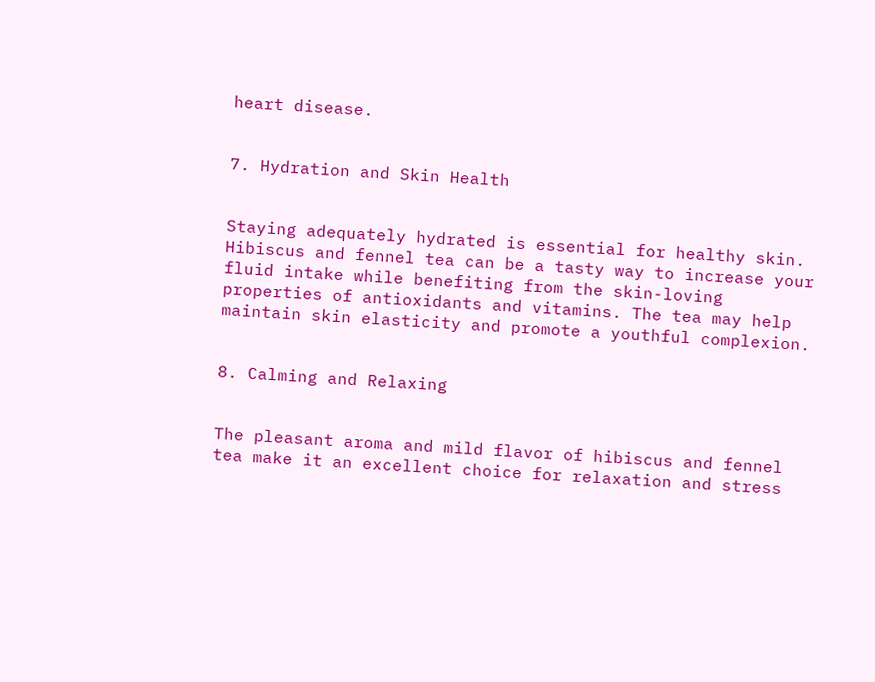heart disease.


7. Hydration and Skin Health


Staying adequately hydrated is essential for healthy skin. Hibiscus and fennel tea can be a tasty way to increase your fluid intake while benefiting from the skin-loving properties of antioxidants and vitamins. The tea may help maintain skin elasticity and promote a youthful complexion.


8. Calming and Relaxing


The pleasant aroma and mild flavor of hibiscus and fennel tea make it an excellent choice for relaxation and stress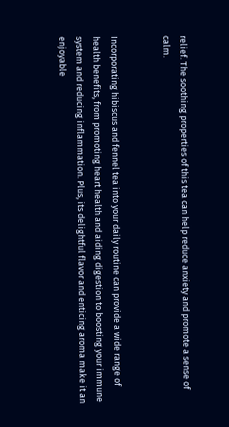relief. The soothing properties of this tea can help reduce anxiety and promote a sense of calm.


Incorporating hibiscus and fennel tea into your daily routine can provide a wide range of health benefits, from promoting heart health and aiding digestion to boosting your immune system and reducing inflammation. Plus, its delightful flavor and enticing aroma make it an enjoyable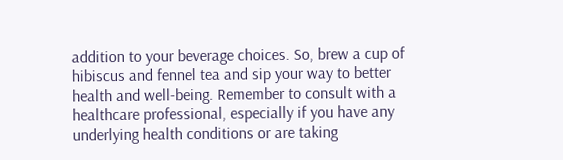addition to your beverage choices. So, brew a cup of hibiscus and fennel tea and sip your way to better health and well-being. Remember to consult with a healthcare professional, especially if you have any underlying health conditions or are taking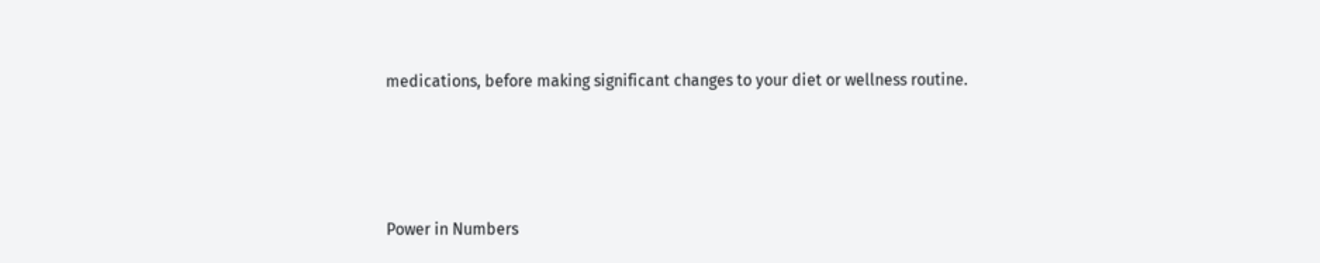medications, before making significant changes to your diet or wellness routine.





Power in Numbers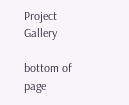Project Gallery

bottom of page